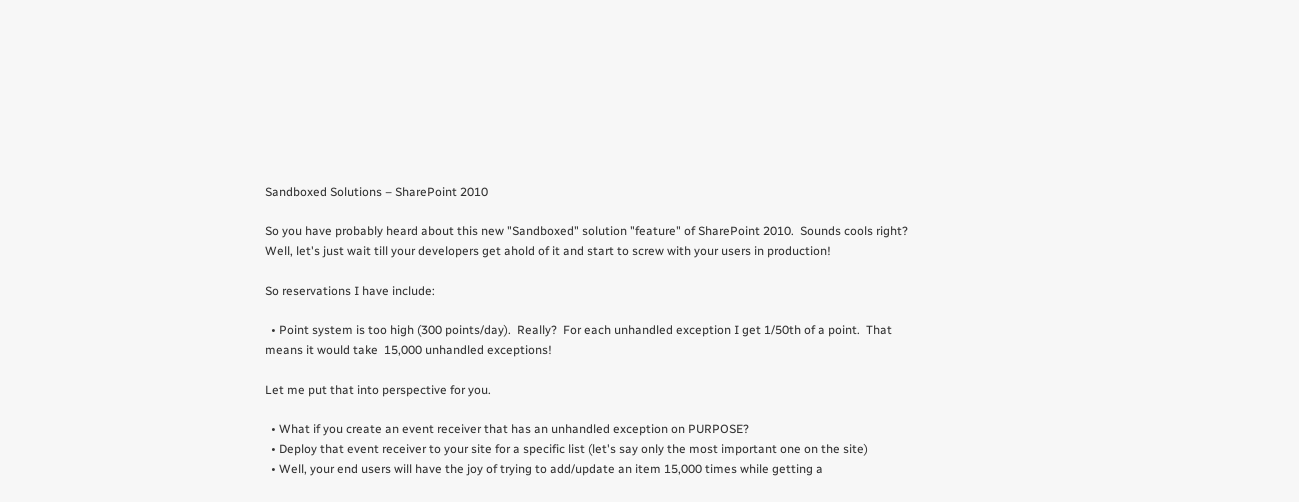Sandboxed Solutions – SharePoint 2010

So you have probably heard about this new "Sandboxed" solution "feature" of SharePoint 2010.  Sounds cools right?  Well, let's just wait till your developers get ahold of it and start to screw with your users in production!

So reservations I have include:

  • Point system is too high (300 points/day).  Really?  For each unhandled exception I get 1/50th of a point.  That means it would take  15,000 unhandled exceptions!

Let me put that into perspective for you.

  • What if you create an event receiver that has an unhandled exception on PURPOSE?
  • Deploy that event receiver to your site for a specific list (let's say only the most important one on the site)
  • Well, your end users will have the joy of trying to add/update an item 15,000 times while getting a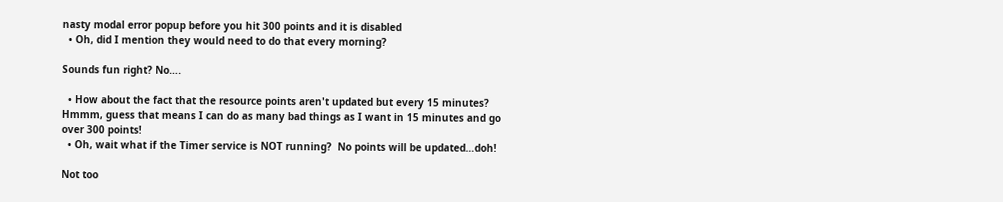nasty modal error popup before you hit 300 points and it is disabled
  • Oh, did I mention they would need to do that every morning?

Sounds fun right? No….

  • How about the fact that the resource points aren't updated but every 15 minutes?  Hmmm, guess that means I can do as many bad things as I want in 15 minutes and go over 300 points!
  • Oh, wait what if the Timer service is NOT running?  No points will be updated…doh!

Not too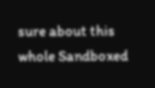sure about this whole Sandboxed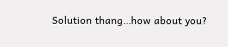Solution thang…how about you?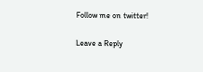Follow me on twitter!

Leave a Reply